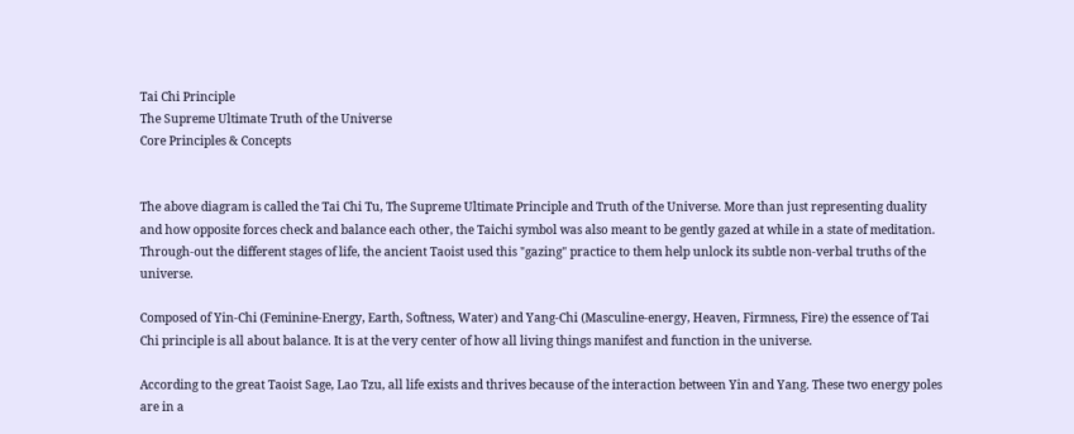Tai Chi Principle
The Supreme Ultimate Truth of the Universe
Core Principles & Concepts


The above diagram is called the Tai Chi Tu, The Supreme Ultimate Principle and Truth of the Universe. More than just representing duality and how opposite forces check and balance each other, the Taichi symbol was also meant to be gently gazed at while in a state of meditation. Through-out the different stages of life, the ancient Taoist used this "gazing" practice to them help unlock its subtle non-verbal truths of the universe.

Composed of Yin-Chi (Feminine-Energy, Earth, Softness, Water) and Yang-Chi (Masculine-energy, Heaven, Firmness, Fire) the essence of Tai Chi principle is all about balance. It is at the very center of how all living things manifest and function in the universe.

According to the great Taoist Sage, Lao Tzu, all life exists and thrives because of the interaction between Yin and Yang. These two energy poles are in a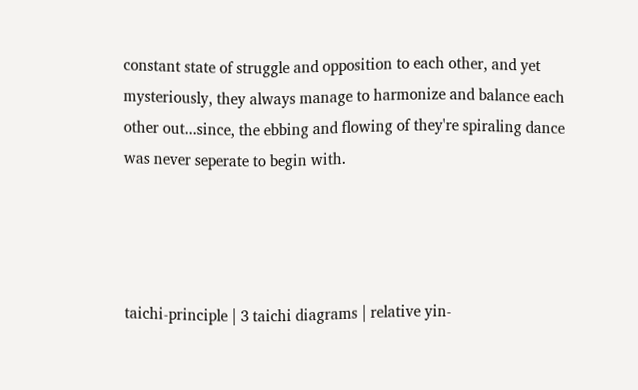constant state of struggle and opposition to each other, and yet mysteriously, they always manage to harmonize and balance each other out...since, the ebbing and flowing of they're spiraling dance was never seperate to begin with.




taichi-principle | 3 taichi diagrams | relative yin-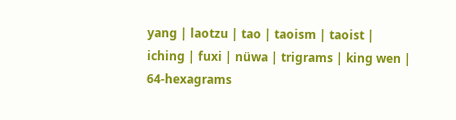yang | laotzu | tao | taoism | taoist | iching | fuxi | nüwa | trigrams | king wen | 64-hexagrams